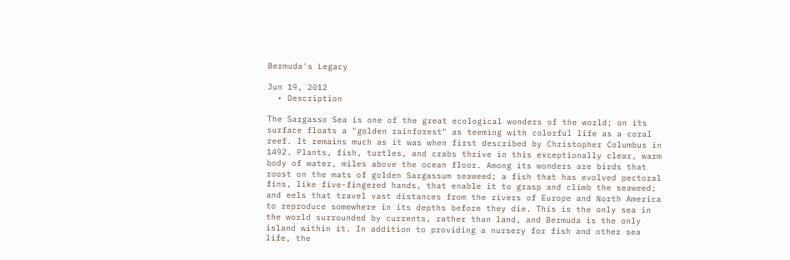Bermuda's Legacy

Jun 19, 2012
  • Description

The Sargasso Sea is one of the great ecological wonders of the world; on its surface floats a "golden rainforest" as teeming with colorful life as a coral reef. It remains much as it was when first described by Christopher Columbus in 1492. Plants, fish, turtles, and crabs thrive in this exceptionally clear, warm body of water, miles above the ocean floor. Among its wonders are birds that roost on the mats of golden Sargassum seaweed; a fish that has evolved pectoral fins, like five-fingered hands, that enable it to grasp and climb the seaweed; and eels that travel vast distances from the rivers of Europe and North America to reproduce somewhere in its depths before they die. This is the only sea in the world surrounded by currents, rather than land, and Bermuda is the only island within it. In addition to providing a nursery for fish and other sea life, the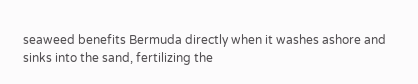seaweed benefits Bermuda directly when it washes ashore and sinks into the sand, fertilizing the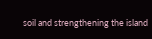soil and strengthening the island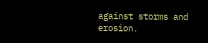against storms and erosion.